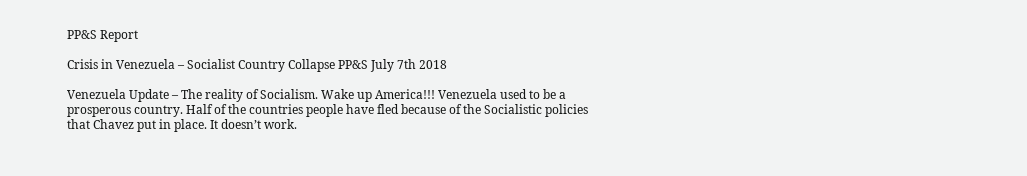PP&S Report

Crisis in Venezuela – Socialist Country Collapse PP&S July 7th 2018

Venezuela Update – The reality of Socialism. Wake up America!!! Venezuela used to be a prosperous country. Half of the countries people have fled because of the Socialistic policies that Chavez put in place. It doesn’t work.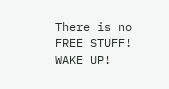There is no FREE STUFF! WAKE UP!